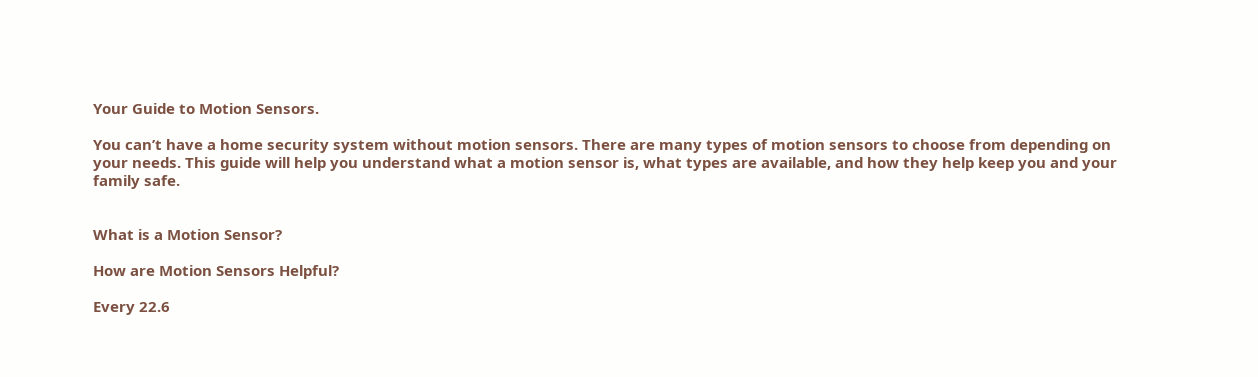Your Guide to Motion Sensors.

You can’t have a home security system without motion sensors. There are many types of motion sensors to choose from depending on your needs. This guide will help you understand what a motion sensor is, what types are available, and how they help keep you and your family safe.


What is a Motion Sensor?

How are Motion Sensors Helpful?

Every 22.6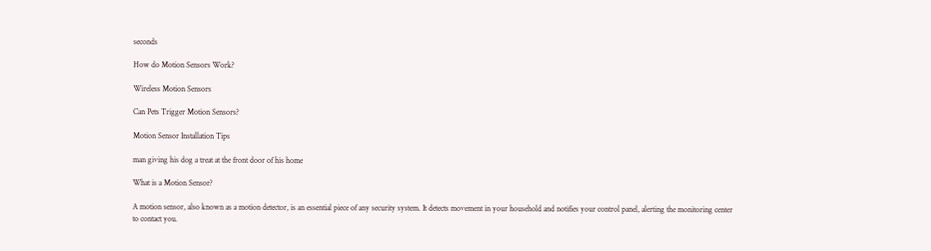seconds

How do Motion Sensors Work?

Wireless Motion Sensors

Can Pets Trigger Motion Sensors?

Motion Sensor Installation Tips

man giving his dog a treat at the front door of his home

What is a Motion Sensor?

A motion sensor, also known as a motion detector, is an essential piece of any security system. It detects movement in your household and notifies your control panel, alerting the monitoring center to contact you.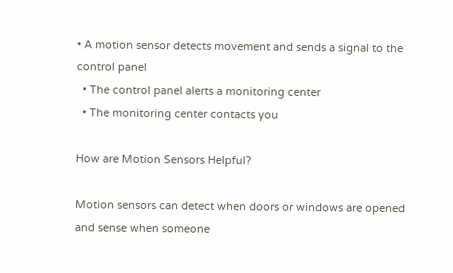• A motion sensor detects movement and sends a signal to the control panel
  • The control panel alerts a monitoring center
  • The monitoring center contacts you

How are Motion Sensors Helpful?

Motion sensors can detect when doors or windows are opened and sense when someone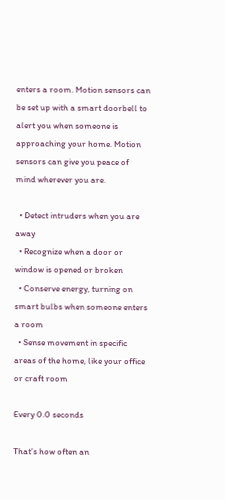enters a room. Motion sensors can be set up with a smart doorbell to alert you when someone is approaching your home. Motion sensors can give you peace of mind wherever you are.

  • Detect intruders when you are away
  • Recognize when a door or window is opened or broken
  • Conserve energy, turning on smart bulbs when someone enters a room
  • Sense movement in specific areas of the home, like your office or craft room

Every 0.0 seconds

That’s how often an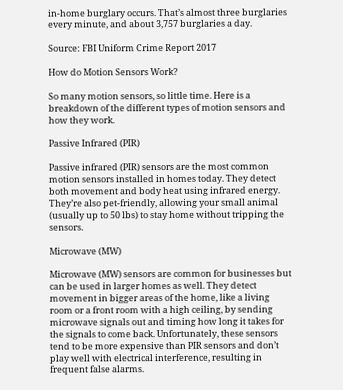in-home burglary occurs. That’s almost three burglaries every minute, and about 3,757 burglaries a day.

Source: FBI Uniform Crime Report 2017

How do Motion Sensors Work?

So many motion sensors, so little time. Here is a breakdown of the different types of motion sensors and how they work.

Passive Infrared (PIR)

Passive infrared (PIR) sensors are the most common motion sensors installed in homes today. They detect both movement and body heat using infrared energy. They’re also pet-friendly, allowing your small animal (usually up to 50 lbs) to stay home without tripping the sensors.

Microwave (MW)

Microwave (MW) sensors are common for businesses but can be used in larger homes as well. They detect movement in bigger areas of the home, like a living room or a front room with a high ceiling, by sending microwave signals out and timing how long it takes for the signals to come back. Unfortunately, these sensors tend to be more expensive than PIR sensors and don’t play well with electrical interference, resulting in frequent false alarms.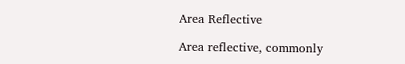Area Reflective

Area reflective, commonly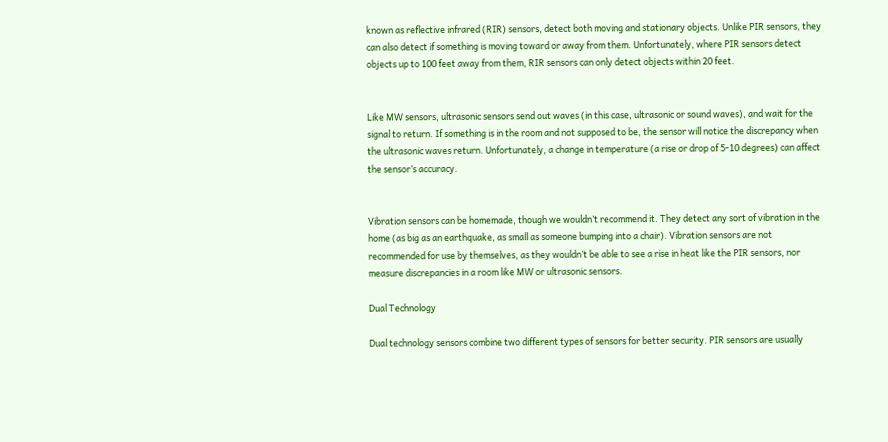known as reflective infrared (RIR) sensors, detect both moving and stationary objects. Unlike PIR sensors, they can also detect if something is moving toward or away from them. Unfortunately, where PIR sensors detect objects up to 100 feet away from them, RIR sensors can only detect objects within 20 feet.


Like MW sensors, ultrasonic sensors send out waves (in this case, ultrasonic or sound waves), and wait for the signal to return. If something is in the room and not supposed to be, the sensor will notice the discrepancy when the ultrasonic waves return. Unfortunately, a change in temperature (a rise or drop of 5-10 degrees) can affect the sensor’s accuracy.


Vibration sensors can be homemade, though we wouldn’t recommend it. They detect any sort of vibration in the home (as big as an earthquake, as small as someone bumping into a chair). Vibration sensors are not recommended for use by themselves, as they wouldn’t be able to see a rise in heat like the PIR sensors, nor measure discrepancies in a room like MW or ultrasonic sensors.

Dual Technology

Dual technology sensors combine two different types of sensors for better security. PIR sensors are usually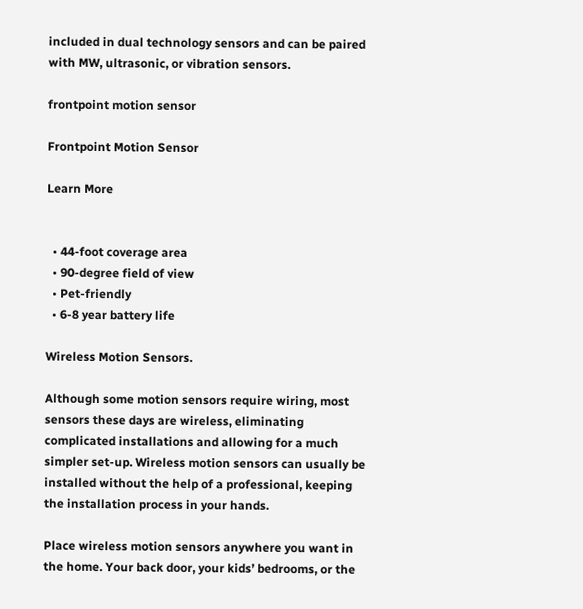included in dual technology sensors and can be paired with MW, ultrasonic, or vibration sensors.

frontpoint motion sensor

Frontpoint Motion Sensor

Learn More


  • 44-foot coverage area
  • 90-degree field of view
  • Pet-friendly
  • 6-8 year battery life

Wireless Motion Sensors.

Although some motion sensors require wiring, most sensors these days are wireless, eliminating complicated installations and allowing for a much simpler set-up. Wireless motion sensors can usually be installed without the help of a professional, keeping the installation process in your hands.

Place wireless motion sensors anywhere you want in the home. Your back door, your kids’ bedrooms, or the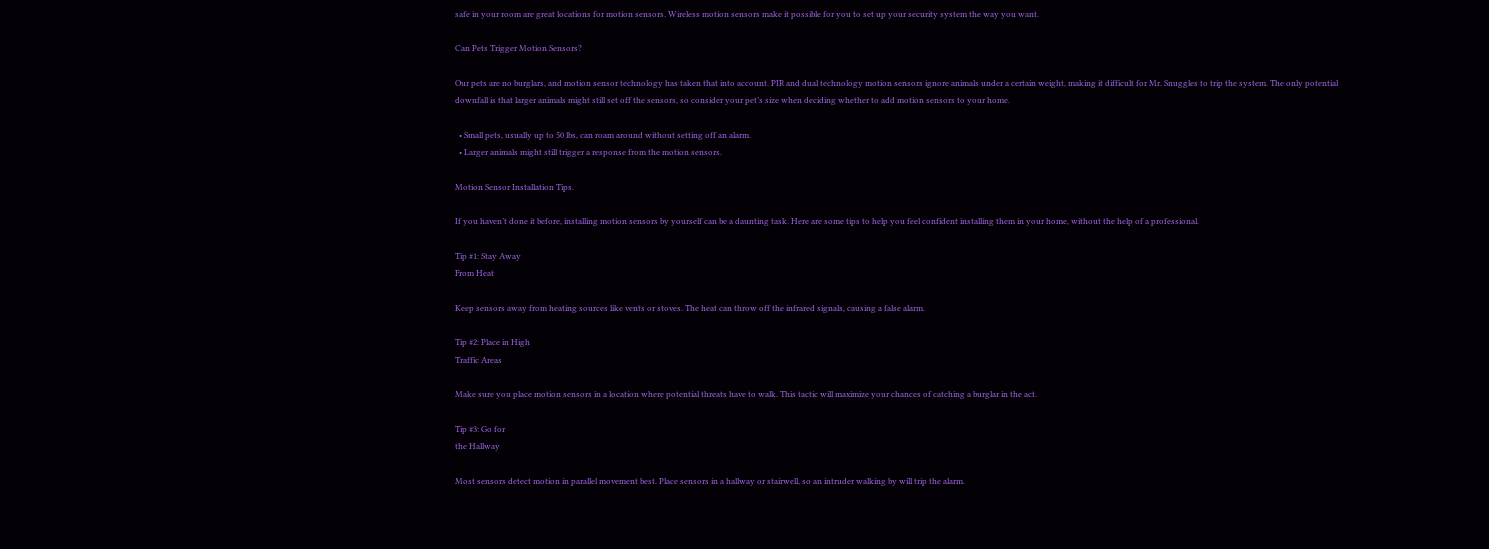safe in your room are great locations for motion sensors. Wireless motion sensors make it possible for you to set up your security system the way you want.

Can Pets Trigger Motion Sensors?

Our pets are no burglars, and motion sensor technology has taken that into account. PIR and dual technology motion sensors ignore animals under a certain weight, making it difficult for Mr. Snuggles to trip the system. The only potential downfall is that larger animals might still set off the sensors, so consider your pet’s size when deciding whether to add motion sensors to your home.

  • Small pets, usually up to 50 lbs, can roam around without setting off an alarm.
  • Larger animals might still trigger a response from the motion sensors.

Motion Sensor Installation Tips.

If you haven’t done it before, installing motion sensors by yourself can be a daunting task. Here are some tips to help you feel confident installing them in your home, without the help of a professional.

Tip #1: Stay Away
From Heat

Keep sensors away from heating sources like vents or stoves. The heat can throw off the infrared signals, causing a false alarm.

Tip #2: Place in High
Traffic Areas

Make sure you place motion sensors in a location where potential threats have to walk. This tactic will maximize your chances of catching a burglar in the act.

Tip #3: Go for
the Hallway

Most sensors detect motion in parallel movement best. Place sensors in a hallway or stairwell, so an intruder walking by will trip the alarm.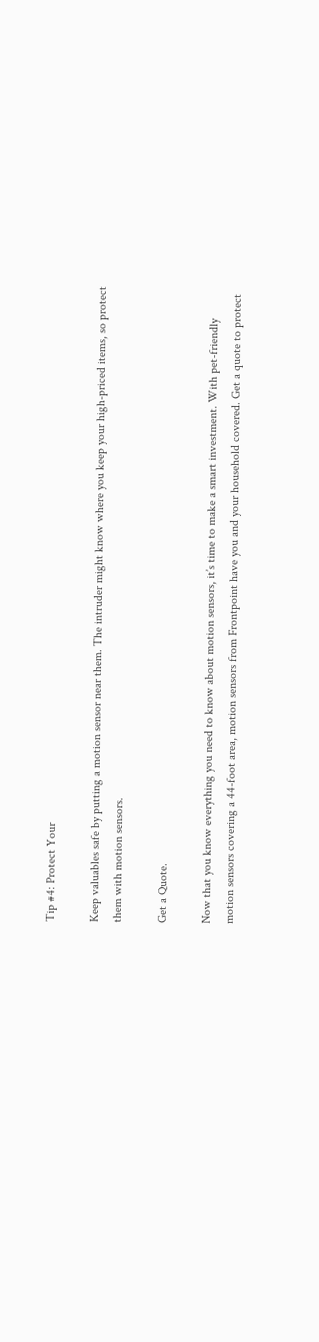Tip #4: Protect Your

Keep valuables safe by putting a motion sensor near them. The intruder might know where you keep your high-priced items, so protect them with motion sensors.

Get a Quote.

Now that you know everything you need to know about motion sensors, it’s time to make a smart investment. With pet-friendly motion sensors covering a 44-foot area, motion sensors from Frontpoint have you and your household covered. Get a quote to protect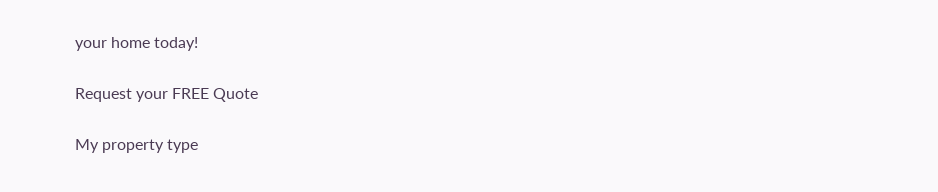your home today!

Request your FREE Quote

My property type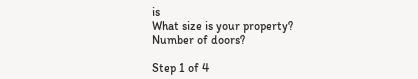is
What size is your property?
Number of doors?

Step 1 of 4